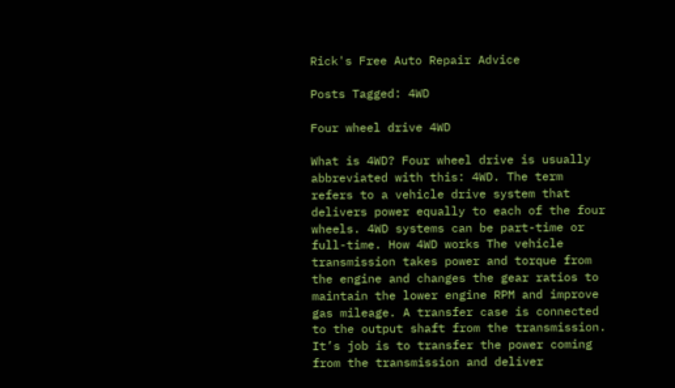Rick's Free Auto Repair Advice

Posts Tagged: 4WD

Four wheel drive 4WD

What is 4WD? Four wheel drive is usually abbreviated with this: 4WD. The term refers to a vehicle drive system that delivers power equally to each of the four wheels. 4WD systems can be part-time or full-time. How 4WD works The vehicle transmission takes power and torque from the engine and changes the gear ratios to maintain the lower engine RPM and improve gas mileage. A transfer case is connected to the output shaft from the transmission. It’s job is to transfer the power coming from the transmission and deliver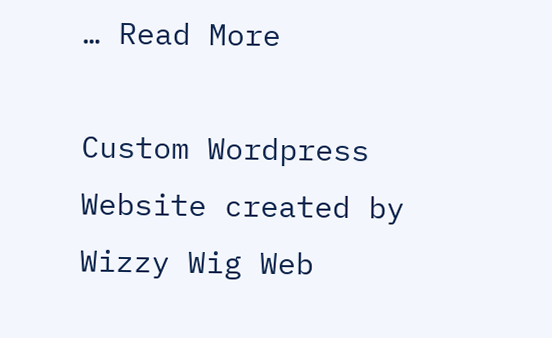… Read More

Custom Wordpress Website created by Wizzy Wig Web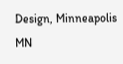Design, Minneapolis MN